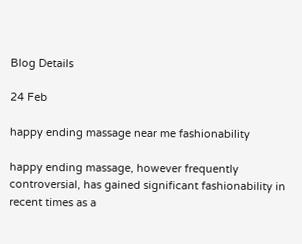Blog Details

24 Feb

happy ending massage near me fashionability

happy ending massage, however frequently controversial, has gained significant fashionability in recent times as a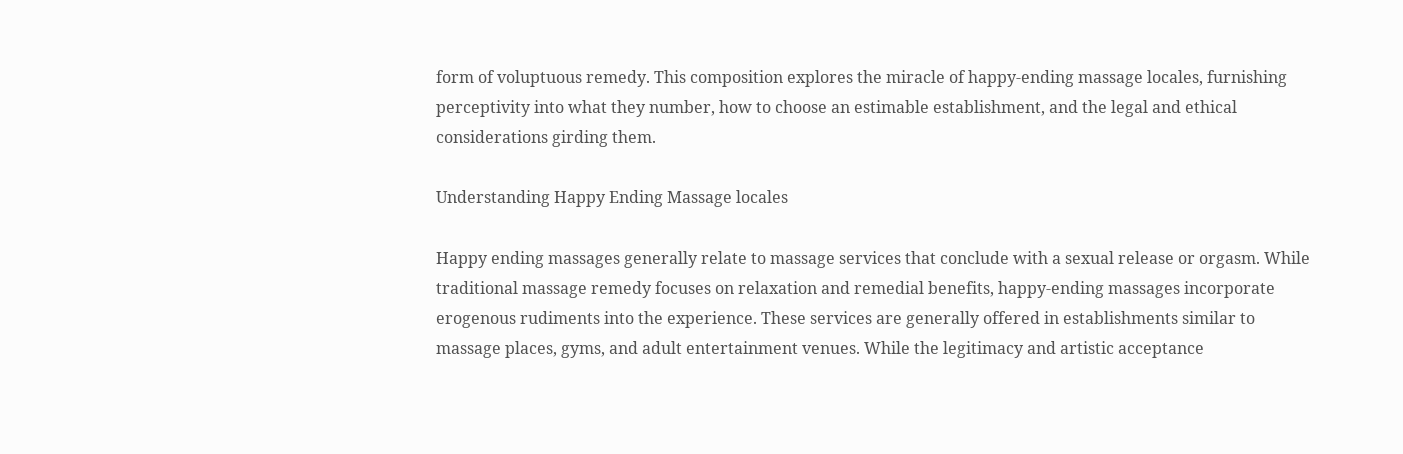form of voluptuous remedy. This composition explores the miracle of happy-ending massage locales, furnishing perceptivity into what they number, how to choose an estimable establishment, and the legal and ethical considerations girding them.

Understanding Happy Ending Massage locales

Happy ending massages generally relate to massage services that conclude with a sexual release or orgasm. While traditional massage remedy focuses on relaxation and remedial benefits, happy-ending massages incorporate erogenous rudiments into the experience. These services are generally offered in establishments similar to massage places, gyms, and adult entertainment venues. While the legitimacy and artistic acceptance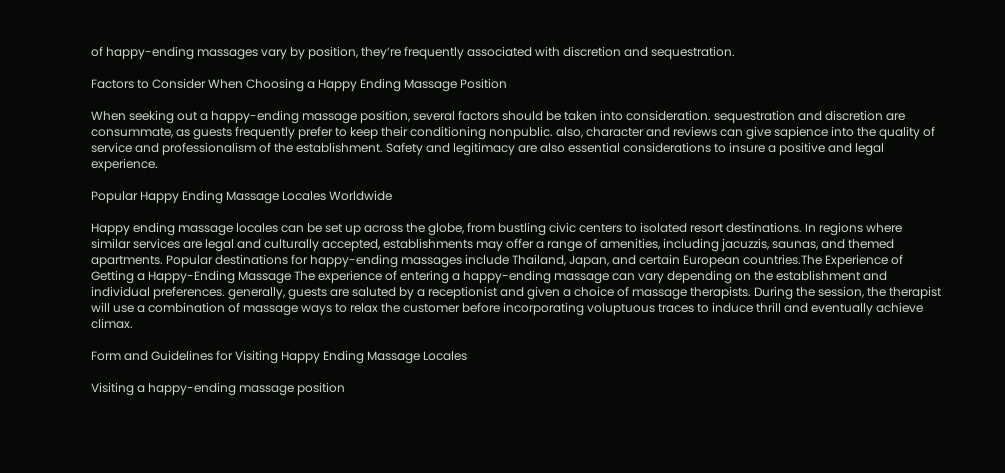of happy-ending massages vary by position, they’re frequently associated with discretion and sequestration.

Factors to Consider When Choosing a Happy Ending Massage Position

When seeking out a happy-ending massage position, several factors should be taken into consideration. sequestration and discretion are consummate, as guests frequently prefer to keep their conditioning nonpublic. also, character and reviews can give sapience into the quality of service and professionalism of the establishment. Safety and legitimacy are also essential considerations to insure a positive and legal experience.

Popular Happy Ending Massage Locales Worldwide

Happy ending massage locales can be set up across the globe, from bustling civic centers to isolated resort destinations. In regions where similar services are legal and culturally accepted, establishments may offer a range of amenities, including jacuzzis, saunas, and themed apartments. Popular destinations for happy-ending massages include Thailand, Japan, and certain European countries.The Experience of Getting a Happy-Ending Massage The experience of entering a happy-ending massage can vary depending on the establishment and individual preferences. generally, guests are saluted by a receptionist and given a choice of massage therapists. During the session, the therapist will use a combination of massage ways to relax the customer before incorporating voluptuous traces to induce thrill and eventually achieve climax.

Form and Guidelines for Visiting Happy Ending Massage Locales

Visiting a happy-ending massage position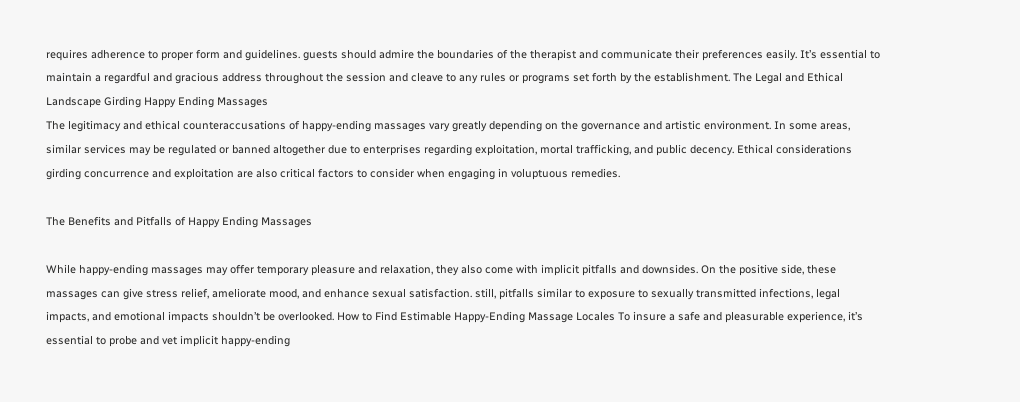requires adherence to proper form and guidelines. guests should admire the boundaries of the therapist and communicate their preferences easily. It’s essential to maintain a regardful and gracious address throughout the session and cleave to any rules or programs set forth by the establishment. The Legal and Ethical Landscape Girding Happy Ending Massages
The legitimacy and ethical counteraccusations of happy-ending massages vary greatly depending on the governance and artistic environment. In some areas, similar services may be regulated or banned altogether due to enterprises regarding exploitation, mortal trafficking, and public decency. Ethical considerations girding concurrence and exploitation are also critical factors to consider when engaging in voluptuous remedies.

The Benefits and Pitfalls of Happy Ending Massages

While happy-ending massages may offer temporary pleasure and relaxation, they also come with implicit pitfalls and downsides. On the positive side, these massages can give stress relief, ameliorate mood, and enhance sexual satisfaction. still, pitfalls similar to exposure to sexually transmitted infections, legal impacts, and emotional impacts shouldn’t be overlooked. How to Find Estimable Happy-Ending Massage Locales To insure a safe and pleasurable experience, it’s essential to probe and vet implicit happy-ending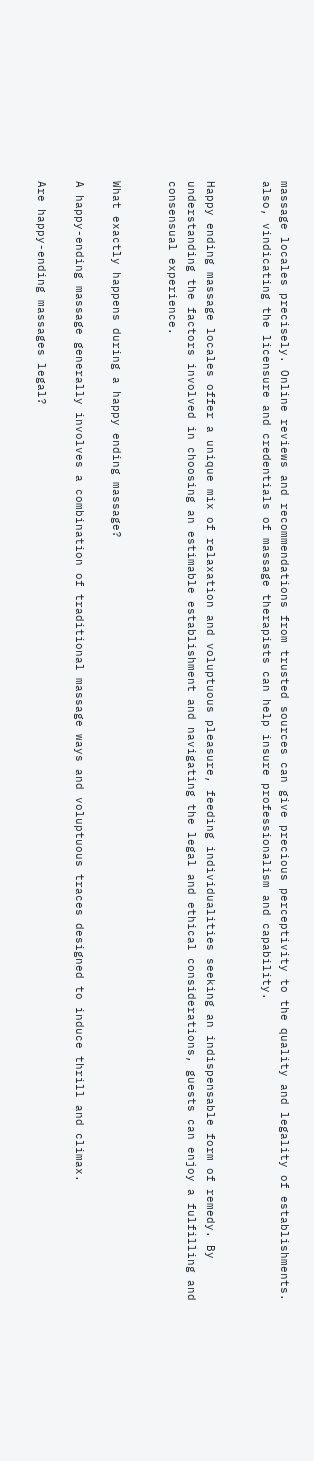massage locales precisely. Online reviews and recommendations from trusted sources can give precious perceptivity to the quality and legality of establishments. also, vindicating the licensure and credentials of massage therapists can help insure professionalism and capability.


Happy ending massage locales offer a unique mix of relaxation and voluptuous pleasure, feeding individualities seeking an indispensable form of remedy. By understanding the factors involved in choosing an estimable establishment and navigating the legal and ethical considerations, guests can enjoy a fulfilling and consensual experience.


What exactly happens during a happy ending massage?

A happy-ending massage generally involves a combination of traditional massage ways and voluptuous traces designed to induce thrill and climax.

Are happy-ending massages legal?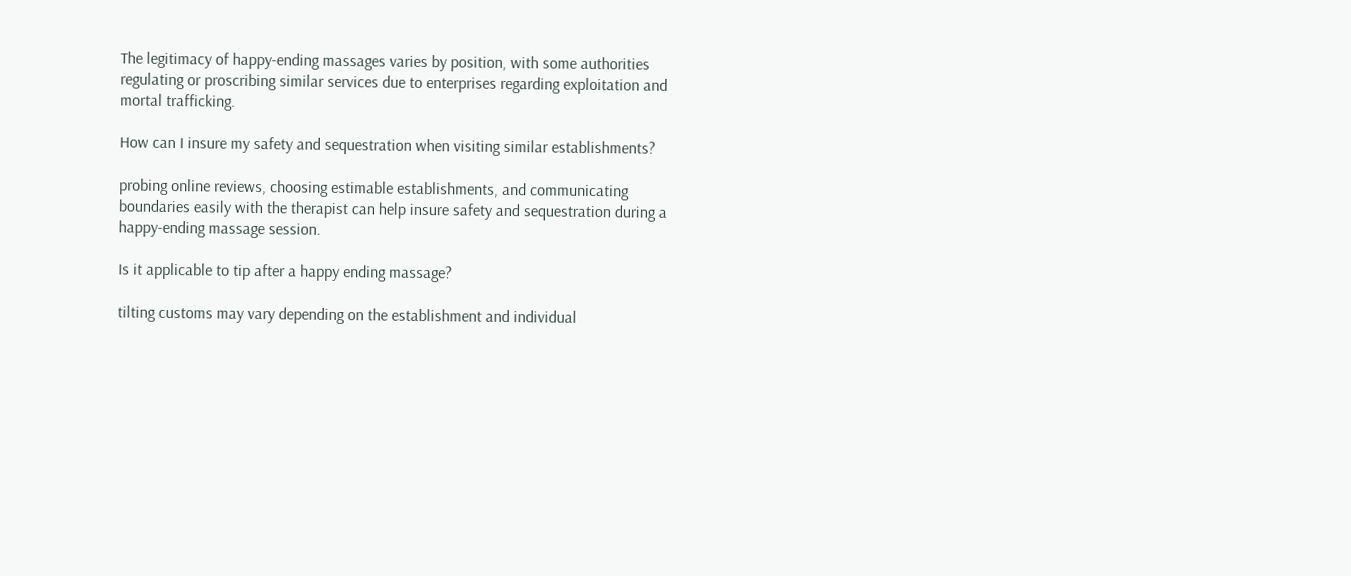The legitimacy of happy-ending massages varies by position, with some authorities regulating or proscribing similar services due to enterprises regarding exploitation and mortal trafficking.

How can I insure my safety and sequestration when visiting similar establishments?

probing online reviews, choosing estimable establishments, and communicating boundaries easily with the therapist can help insure safety and sequestration during a happy-ending massage session.

Is it applicable to tip after a happy ending massage?

tilting customs may vary depending on the establishment and individual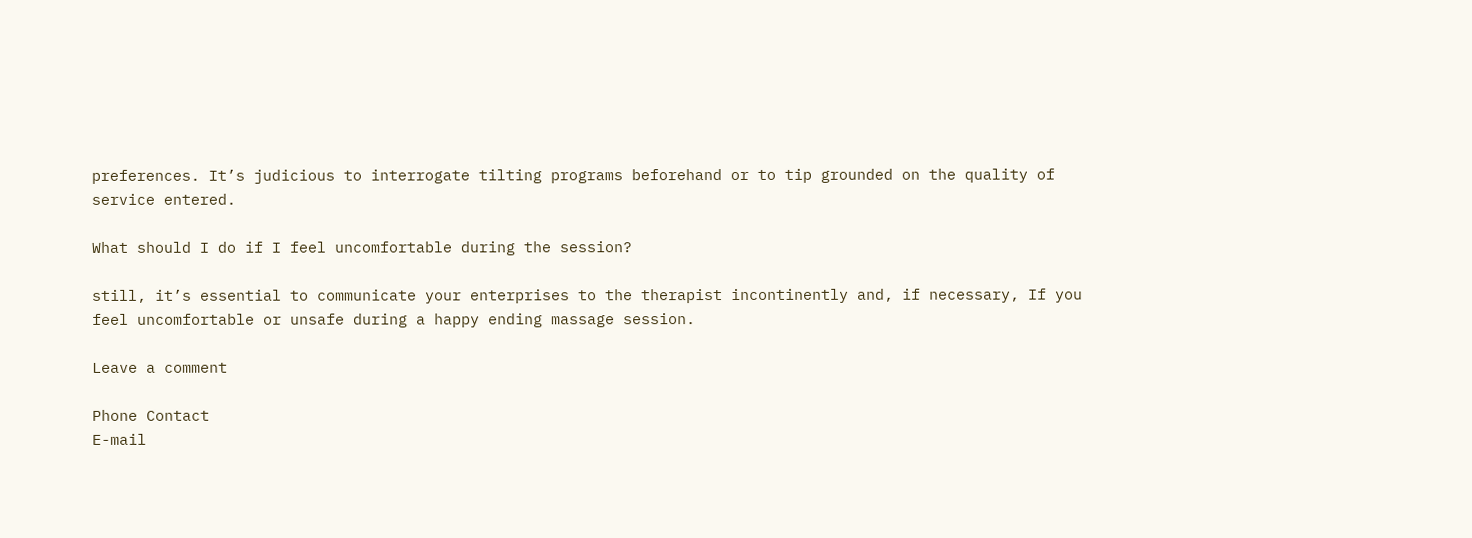preferences. It’s judicious to interrogate tilting programs beforehand or to tip grounded on the quality of service entered.

What should I do if I feel uncomfortable during the session?

still, it’s essential to communicate your enterprises to the therapist incontinently and, if necessary, If you feel uncomfortable or unsafe during a happy ending massage session.

Leave a comment

Phone Contact
E-mail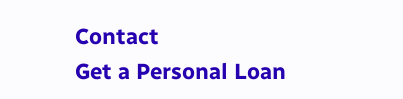Contact
Get a Personal Loan